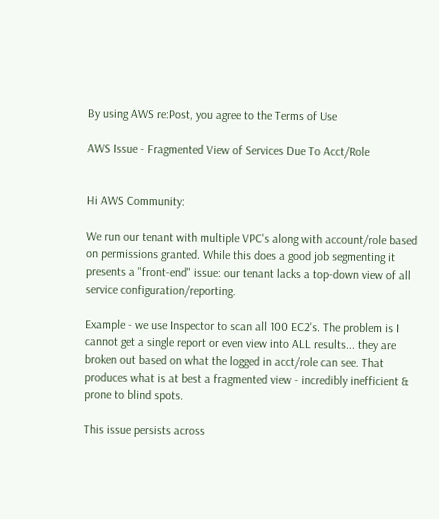By using AWS re:Post, you agree to the Terms of Use

AWS Issue - Fragmented View of Services Due To Acct/Role


Hi AWS Community:

We run our tenant with multiple VPC's along with account/role based on permissions granted. While this does a good job segmenting it presents a "front-end" issue: our tenant lacks a top-down view of all service configuration/reporting.

Example - we use Inspector to scan all 100 EC2's. The problem is I cannot get a single report or even view into ALL results... they are broken out based on what the logged in acct/role can see. That produces what is at best a fragmented view - incredibly inefficient & prone to blind spots.

This issue persists across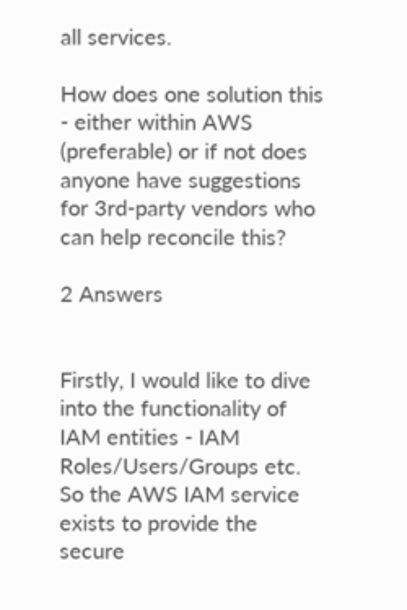all services.

How does one solution this - either within AWS (preferable) or if not does anyone have suggestions for 3rd-party vendors who can help reconcile this?

2 Answers


Firstly, I would like to dive into the functionality of IAM entities - IAM Roles/Users/Groups etc. So the AWS IAM service exists to provide the secure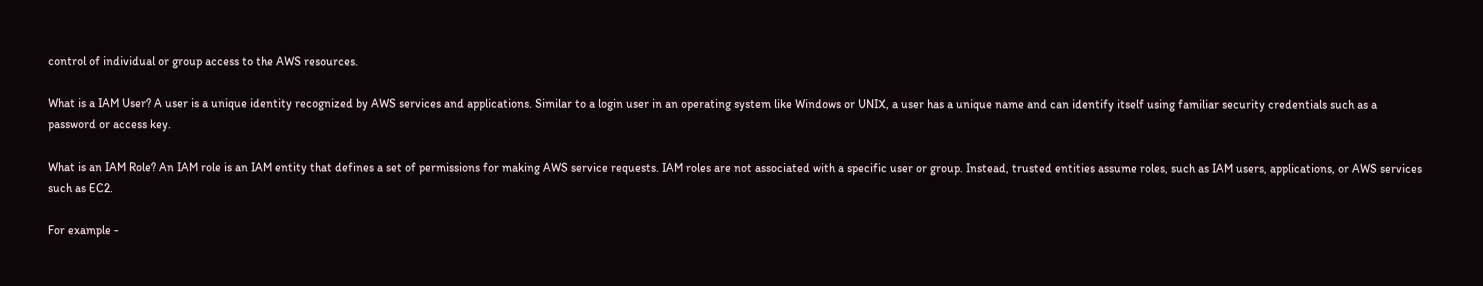control of individual or group access to the AWS resources.

What is a IAM User? A user is a unique identity recognized by AWS services and applications. Similar to a login user in an operating system like Windows or UNIX, a user has a unique name and can identify itself using familiar security credentials such as a password or access key.

What is an IAM Role? An IAM role is an IAM entity that defines a set of permissions for making AWS service requests. IAM roles are not associated with a specific user or group. Instead, trusted entities assume roles, such as IAM users, applications, or AWS services such as EC2.

For example -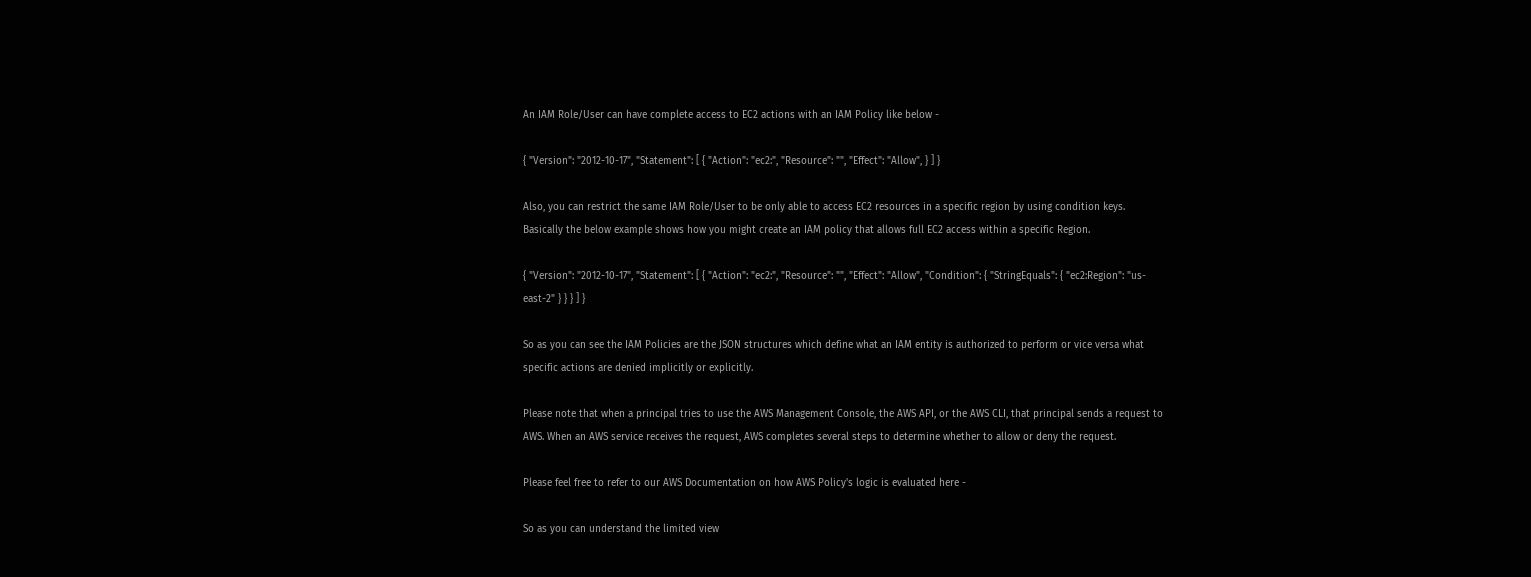An IAM Role/User can have complete access to EC2 actions with an IAM Policy like below -

{ "Version": "2012-10-17", "Statement": [ { "Action": "ec2:", "Resource": "", "Effect": "Allow", } ] }

Also, you can restrict the same IAM Role/User to be only able to access EC2 resources in a specific region by using condition keys. Basically the below example shows how you might create an IAM policy that allows full EC2 access within a specific Region.

{ "Version": "2012-10-17", "Statement": [ { "Action": "ec2:", "Resource": "", "Effect": "Allow", "Condition": { "StringEquals": { "ec2:Region": "us-east-2" } } } ] }

So as you can see the IAM Policies are the JSON structures which define what an IAM entity is authorized to perform or vice versa what specific actions are denied implicitly or explicitly.

Please note that when a principal tries to use the AWS Management Console, the AWS API, or the AWS CLI, that principal sends a request to AWS. When an AWS service receives the request, AWS completes several steps to determine whether to allow or deny the request.

Please feel free to refer to our AWS Documentation on how AWS Policy's logic is evaluated here -

So as you can understand the limited view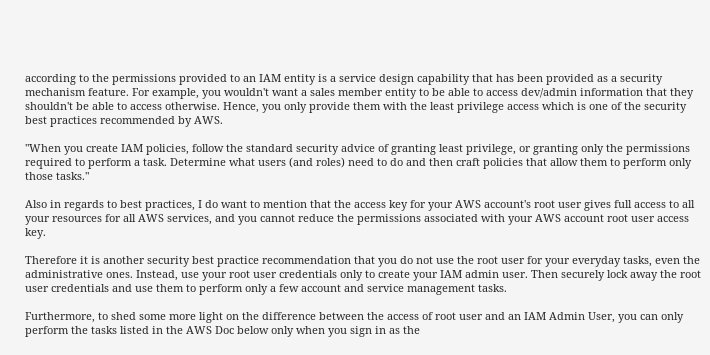according to the permissions provided to an IAM entity is a service design capability that has been provided as a security mechanism feature. For example, you wouldn't want a sales member entity to be able to access dev/admin information that they shouldn't be able to access otherwise. Hence, you only provide them with the least privilege access which is one of the security best practices recommended by AWS.

"When you create IAM policies, follow the standard security advice of granting least privilege, or granting only the permissions required to perform a task. Determine what users (and roles) need to do and then craft policies that allow them to perform only those tasks."

Also in regards to best practices, I do want to mention that the access key for your AWS account's root user gives full access to all your resources for all AWS services, and you cannot reduce the permissions associated with your AWS account root user access key.

Therefore it is another security best practice recommendation that you do not use the root user for your everyday tasks, even the administrative ones. Instead, use your root user credentials only to create your IAM admin user. Then securely lock away the root user credentials and use them to perform only a few account and service management tasks.

Furthermore, to shed some more light on the difference between the access of root user and an IAM Admin User, you can only perform the tasks listed in the AWS Doc below only when you sign in as the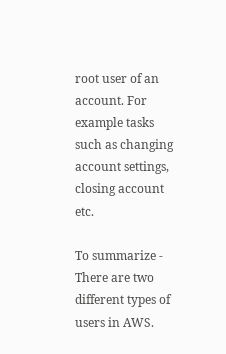root user of an account. For example tasks such as changing account settings, closing account etc.

To summarize - There are two different types of users in AWS.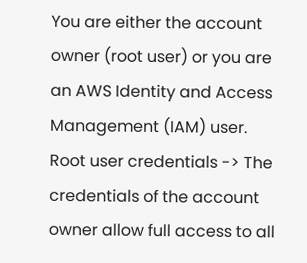You are either the account owner (root user) or you are an AWS Identity and Access Management (IAM) user. Root user credentials -> The credentials of the account owner allow full access to all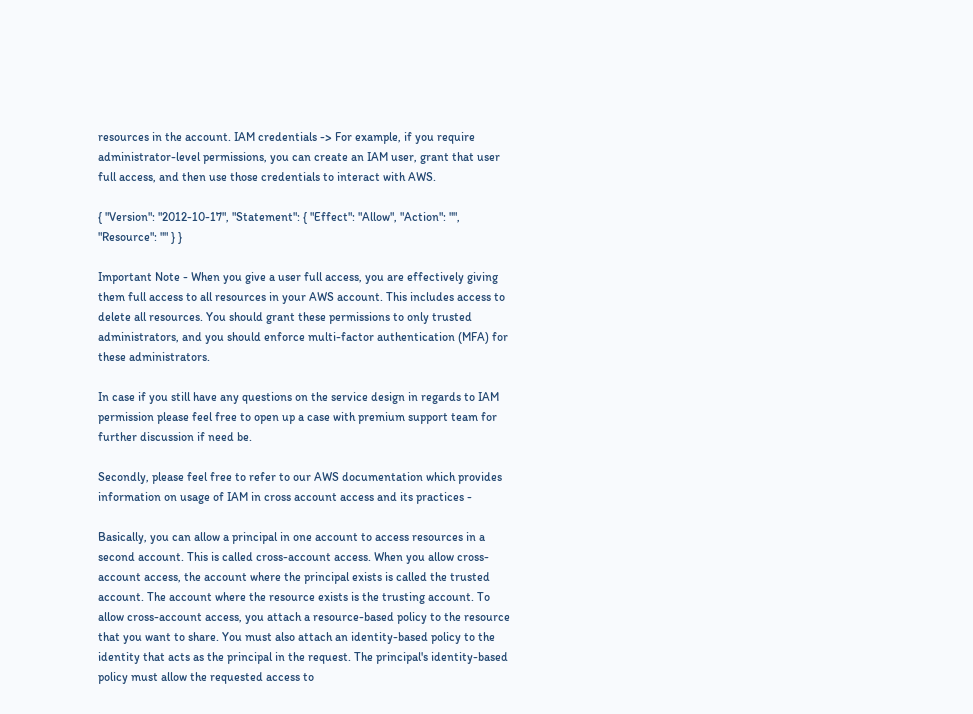resources in the account. IAM credentials -> For example, if you require administrator-level permissions, you can create an IAM user, grant that user full access, and then use those credentials to interact with AWS.

{ "Version": "2012-10-17", "Statement": { "Effect": "Allow", "Action": "", "Resource": "" } }

Important Note - When you give a user full access, you are effectively giving them full access to all resources in your AWS account. This includes access to delete all resources. You should grant these permissions to only trusted administrators, and you should enforce multi-factor authentication (MFA) for these administrators.

In case if you still have any questions on the service design in regards to IAM permission please feel free to open up a case with premium support team for further discussion if need be.

Secondly, please feel free to refer to our AWS documentation which provides information on usage of IAM in cross account access and its practices -

Basically, you can allow a principal in one account to access resources in a second account. This is called cross-account access. When you allow cross-account access, the account where the principal exists is called the trusted account. The account where the resource exists is the trusting account. To allow cross-account access, you attach a resource-based policy to the resource that you want to share. You must also attach an identity-based policy to the identity that acts as the principal in the request. The principal's identity-based policy must allow the requested access to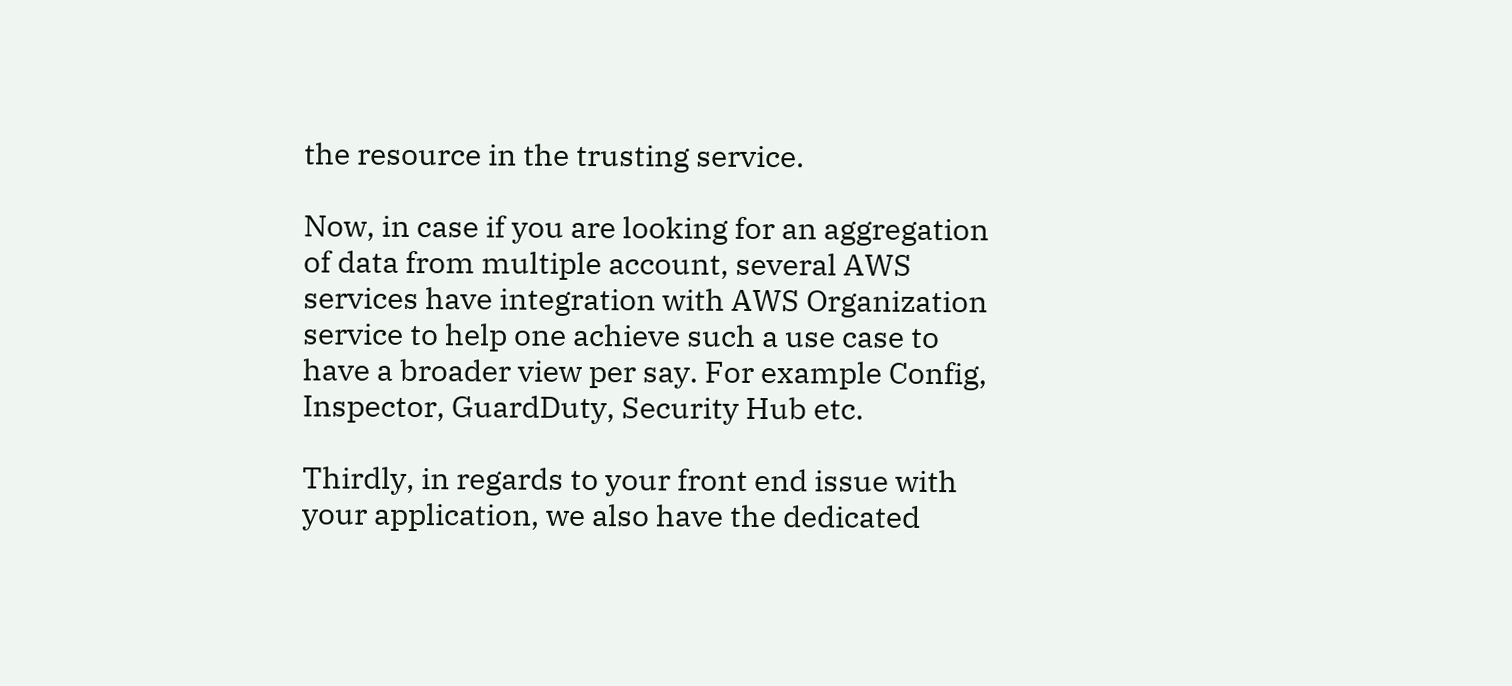the resource in the trusting service.

Now, in case if you are looking for an aggregation of data from multiple account, several AWS services have integration with AWS Organization service to help one achieve such a use case to have a broader view per say. For example Config, Inspector, GuardDuty, Security Hub etc.

Thirdly, in regards to your front end issue with your application, we also have the dedicated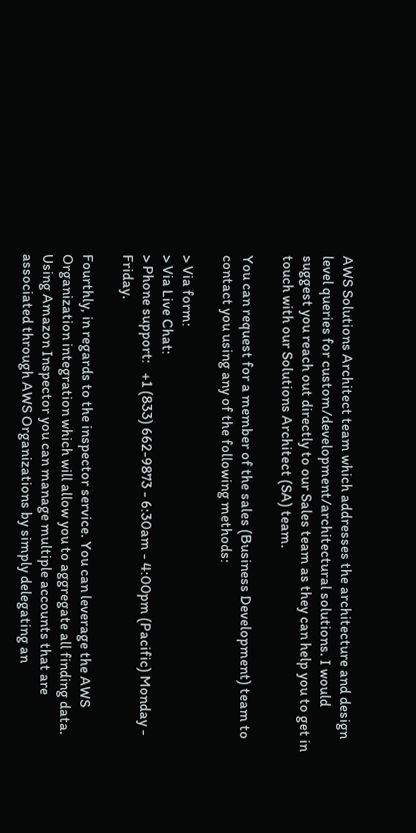AWS Solutions Architect team which addresses the architecture and design level queries for custom/development/architectural solutions. I would suggest you reach out directly to our Sales team as they can help you to get in touch with our Solutions Architect (SA) team.

You can request for a member of the sales (Business Development) team to contact you using any of the following methods:

> Via form:
> Via Live Chat:
> Phone support:   +1 (833) 662-9873 - 6:30am - 4:00pm (Pacific) Monday - Friday.

Fourthly, in regards to the inspector service. You can leverage the AWS Organization integration which will allow you to aggregate all finding data. Using Amazon Inspector you can manage multiple accounts that are associated through AWS Organizations by simply delegating an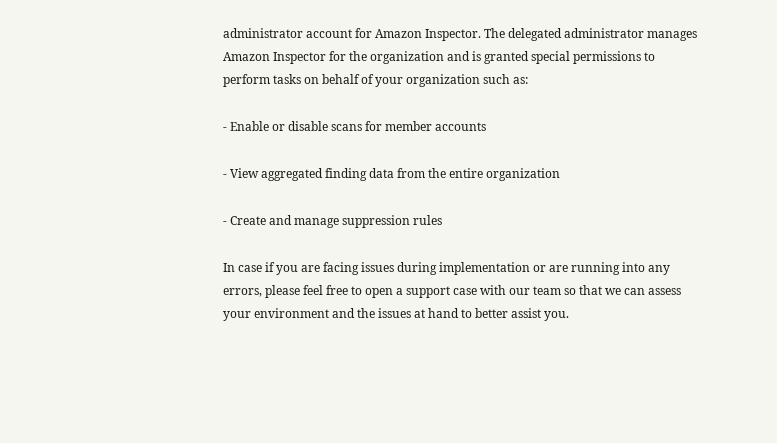administrator account for Amazon Inspector. The delegated administrator manages Amazon Inspector for the organization and is granted special permissions to perform tasks on behalf of your organization such as:

- Enable or disable scans for member accounts

- View aggregated finding data from the entire organization

- Create and manage suppression rules

In case if you are facing issues during implementation or are running into any errors, please feel free to open a support case with our team so that we can assess your environment and the issues at hand to better assist you.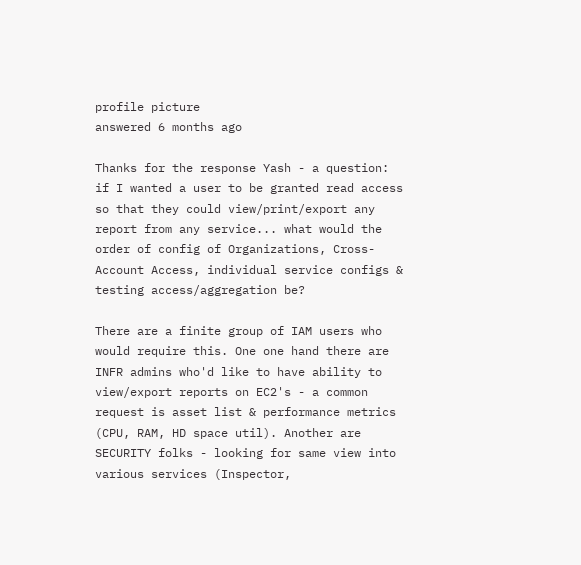profile picture
answered 6 months ago

Thanks for the response Yash - a question: if I wanted a user to be granted read access so that they could view/print/export any report from any service... what would the order of config of Organizations, Cross-Account Access, individual service configs & testing access/aggregation be?

There are a finite group of IAM users who would require this. One one hand there are INFR admins who'd like to have ability to view/export reports on EC2's - a common request is asset list & performance metrics (CPU, RAM, HD space util). Another are SECURITY folks - looking for same view into various services (Inspector,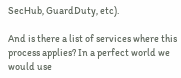SecHub, GuardDuty, etc).

And is there a list of services where this process applies? In a perfect world we would use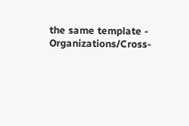the same template - Organizations/Cross-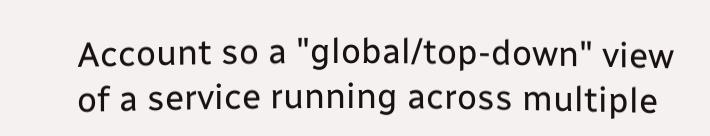Account so a "global/top-down" view of a service running across multiple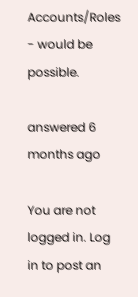Accounts/Roles - would be possible.

answered 6 months ago

You are not logged in. Log in to post an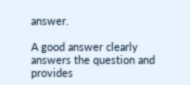answer.

A good answer clearly answers the question and provides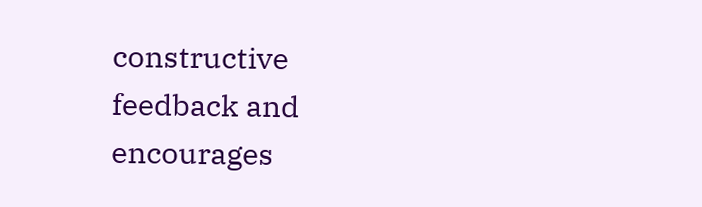constructive feedback and encourages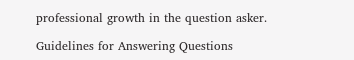professional growth in the question asker.

Guidelines for Answering Questions